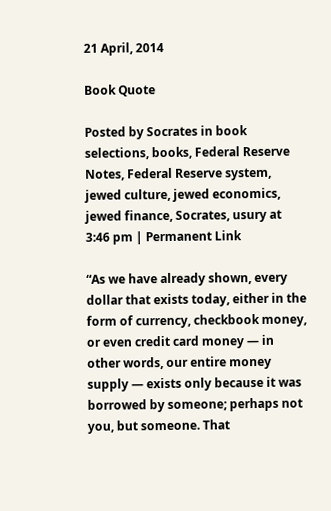21 April, 2014

Book Quote

Posted by Socrates in book selections, books, Federal Reserve Notes, Federal Reserve system, jewed culture, jewed economics, jewed finance, Socrates, usury at 3:46 pm | Permanent Link

“As we have already shown, every dollar that exists today, either in the form of currency, checkbook money, or even credit card money — in other words, our entire money supply — exists only because it was borrowed by someone; perhaps not you, but someone. That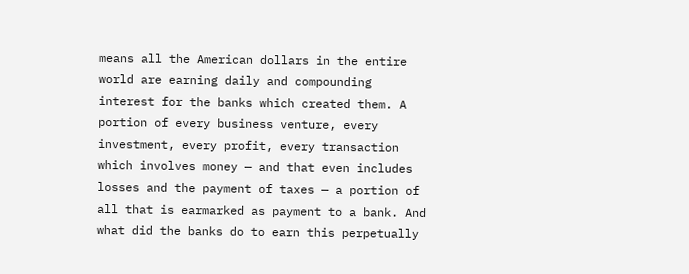means all the American dollars in the entire world are earning daily and compounding interest for the banks which created them. A portion of every business venture, every investment, every profit, every transaction which involves money — and that even includes losses and the payment of taxes — a portion of all that is earmarked as payment to a bank. And what did the banks do to earn this perpetually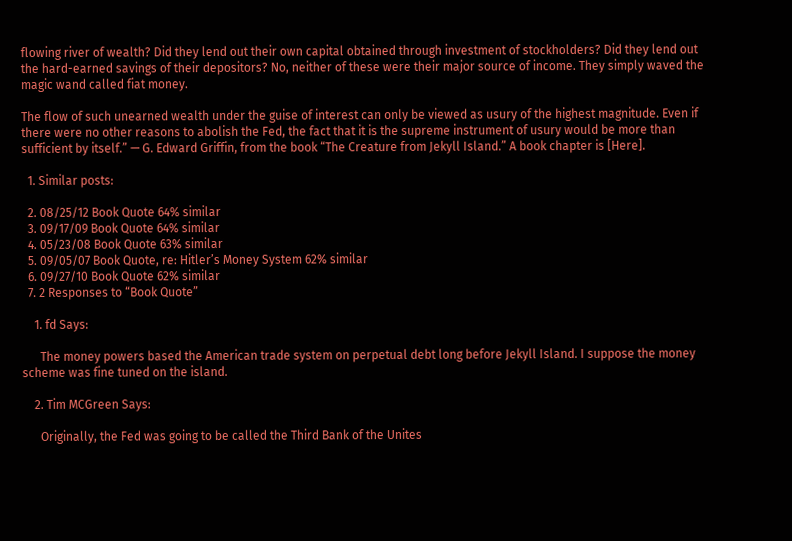flowing river of wealth? Did they lend out their own capital obtained through investment of stockholders? Did they lend out the hard-earned savings of their depositors? No, neither of these were their major source of income. They simply waved the magic wand called fiat money.

The flow of such unearned wealth under the guise of interest can only be viewed as usury of the highest magnitude. Even if there were no other reasons to abolish the Fed, the fact that it is the supreme instrument of usury would be more than sufficient by itself.” — G. Edward Griffin, from the book “The Creature from Jekyll Island.” A book chapter is [Here].

  1. Similar posts:

  2. 08/25/12 Book Quote 64% similar
  3. 09/17/09 Book Quote 64% similar
  4. 05/23/08 Book Quote 63% similar
  5. 09/05/07 Book Quote, re: Hitler’s Money System 62% similar
  6. 09/27/10 Book Quote 62% similar
  7. 2 Responses to “Book Quote”

    1. fd Says:

      The money powers based the American trade system on perpetual debt long before Jekyll Island. I suppose the money scheme was fine tuned on the island.

    2. Tim MCGreen Says:

      Originally, the Fed was going to be called the Third Bank of the Unites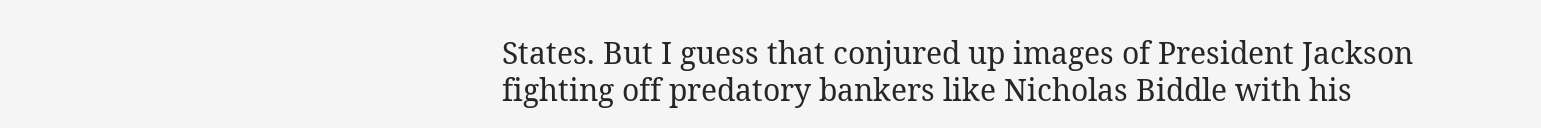States. But I guess that conjured up images of President Jackson fighting off predatory bankers like Nicholas Biddle with his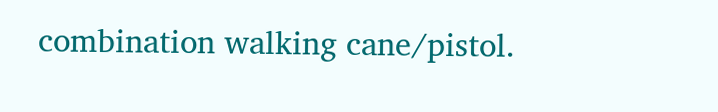combination walking cane/pistol.